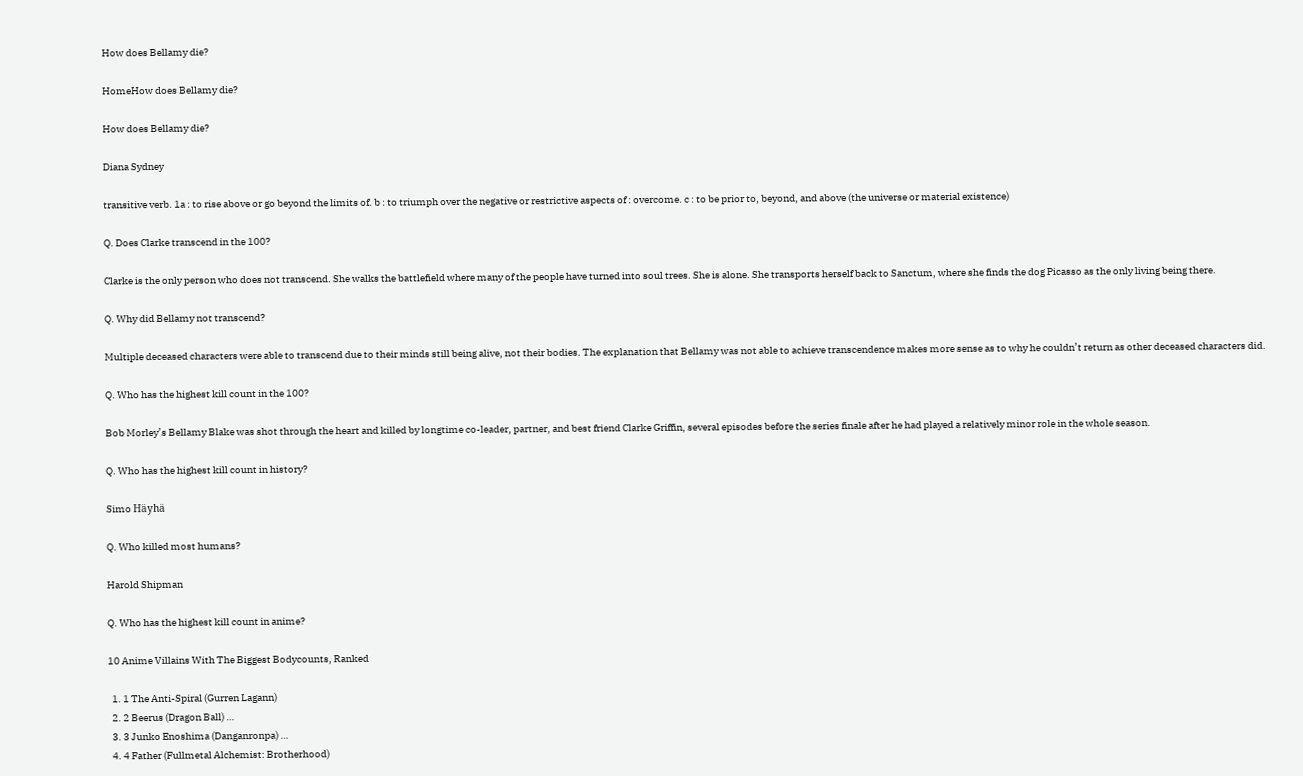How does Bellamy die?

HomeHow does Bellamy die?

How does Bellamy die?

Diana Sydney

transitive verb. 1a : to rise above or go beyond the limits of. b : to triumph over the negative or restrictive aspects of : overcome. c : to be prior to, beyond, and above (the universe or material existence)

Q. Does Clarke transcend in the 100?

Clarke is the only person who does not transcend. She walks the battlefield where many of the people have turned into soul trees. She is alone. She transports herself back to Sanctum, where she finds the dog Picasso as the only living being there.

Q. Why did Bellamy not transcend?

Multiple deceased characters were able to transcend due to their minds still being alive, not their bodies. The explanation that Bellamy was not able to achieve transcendence makes more sense as to why he couldn’t return as other deceased characters did.

Q. Who has the highest kill count in the 100?

Bob Morley’s Bellamy Blake was shot through the heart and killed by longtime co-leader, partner, and best friend Clarke Griffin, several episodes before the series finale after he had played a relatively minor role in the whole season.

Q. Who has the highest kill count in history?

Simo Häyhä

Q. Who killed most humans?

Harold Shipman

Q. Who has the highest kill count in anime?

10 Anime Villains With The Biggest Bodycounts, Ranked

  1. 1 The Anti-Spiral (Gurren Lagann)
  2. 2 Beerus (Dragon Ball) …
  3. 3 Junko Enoshima (Danganronpa) …
  4. 4 Father (Fullmetal Alchemist: Brotherhood)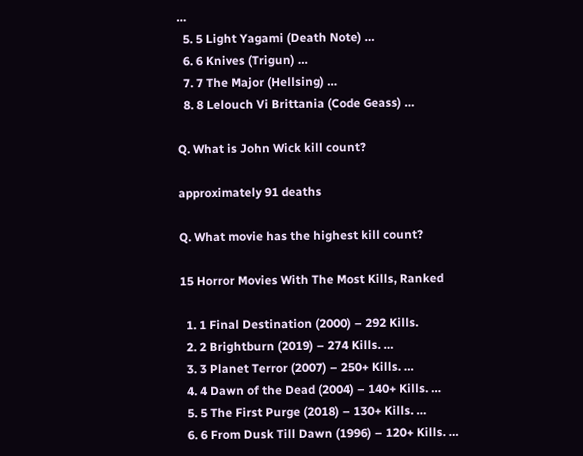…
  5. 5 Light Yagami (Death Note) …
  6. 6 Knives (Trigun) …
  7. 7 The Major (Hellsing) …
  8. 8 Lelouch Vi Brittania (Code Geass) …

Q. What is John Wick kill count?

approximately 91 deaths

Q. What movie has the highest kill count?

15 Horror Movies With The Most Kills, Ranked

  1. 1 Final Destination (2000) – 292 Kills.
  2. 2 Brightburn (2019) – 274 Kills. …
  3. 3 Planet Terror (2007) – 250+ Kills. …
  4. 4 Dawn of the Dead (2004) – 140+ Kills. …
  5. 5 The First Purge (2018) – 130+ Kills. …
  6. 6 From Dusk Till Dawn (1996) – 120+ Kills. …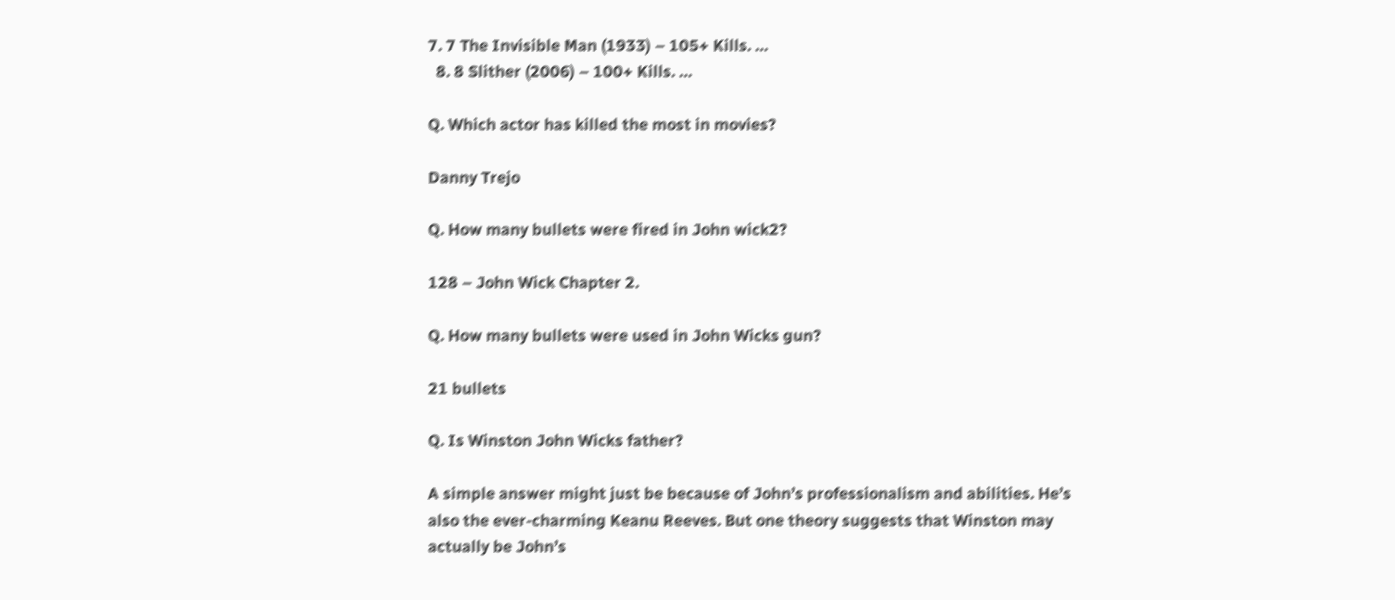7. 7 The Invisible Man (1933) – 105+ Kills. …
  8. 8 Slither (2006) – 100+ Kills. …

Q. Which actor has killed the most in movies?

Danny Trejo

Q. How many bullets were fired in John wick2?

128 – John Wick Chapter 2.

Q. How many bullets were used in John Wicks gun?

21 bullets

Q. Is Winston John Wicks father?

A simple answer might just be because of John’s professionalism and abilities. He’s also the ever-charming Keanu Reeves. But one theory suggests that Winston may actually be John’s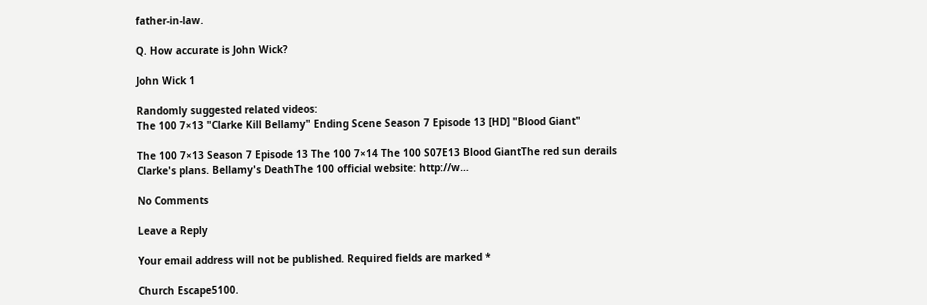father-in-law.

Q. How accurate is John Wick?

John Wick 1

Randomly suggested related videos:
The 100 7×13 "Clarke Kill Bellamy" Ending Scene Season 7 Episode 13 [HD] "Blood Giant"

The 100 7×13 Season 7 Episode 13 The 100 7×14 The 100 S07E13 Blood GiantThe red sun derails Clarke's plans. Bellamy's DeathThe 100 official website: http://w…

No Comments

Leave a Reply

Your email address will not be published. Required fields are marked *

Church Escape5100.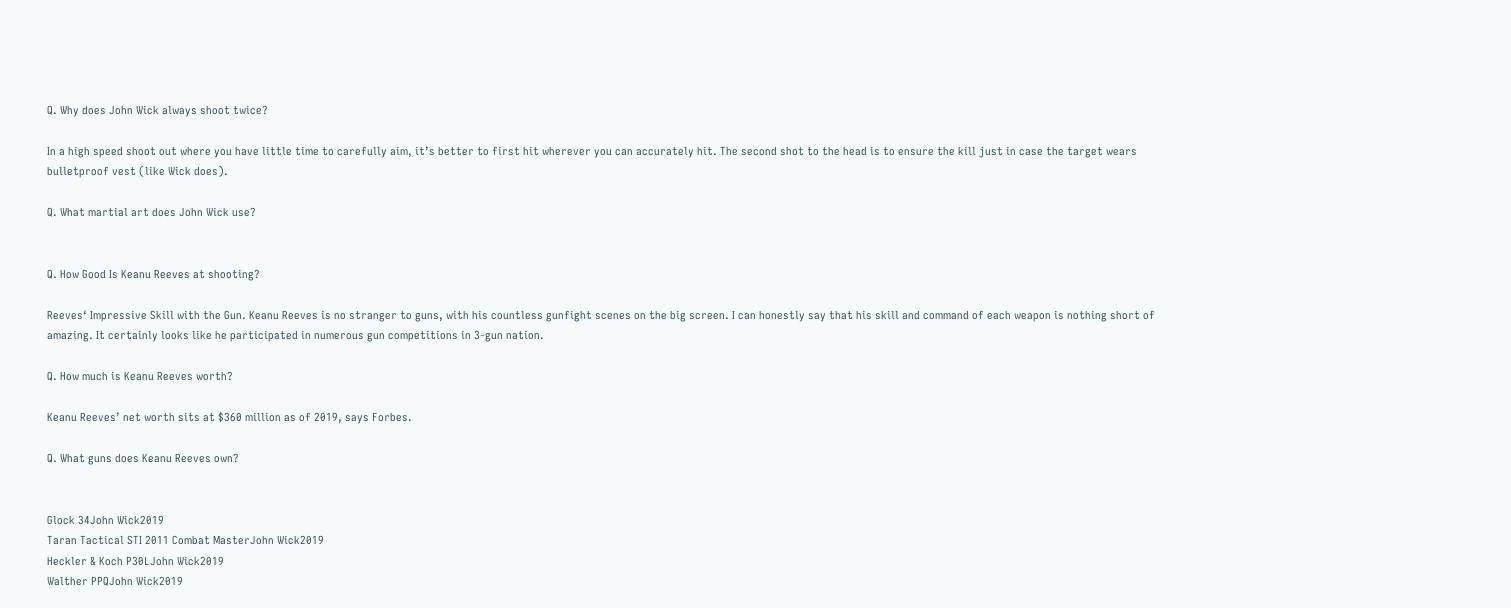Q. Why does John Wick always shoot twice?

In a high speed shoot out where you have little time to carefully aim, it’s better to first hit wherever you can accurately hit. The second shot to the head is to ensure the kill just in case the target wears bulletproof vest (like Wick does).

Q. What martial art does John Wick use?


Q. How Good Is Keanu Reeves at shooting?

Reeves‘ Impressive Skill with the Gun. Keanu Reeves is no stranger to guns, with his countless gunfight scenes on the big screen. I can honestly say that his skill and command of each weapon is nothing short of amazing. It certainly looks like he participated in numerous gun competitions in 3-gun nation.

Q. How much is Keanu Reeves worth?

Keanu Reeves’ net worth sits at $360 million as of 2019, says Forbes.

Q. What guns does Keanu Reeves own?


Glock 34John Wick2019
Taran Tactical STI 2011 Combat MasterJohn Wick2019
Heckler & Koch P30LJohn Wick2019
Walther PPQJohn Wick2019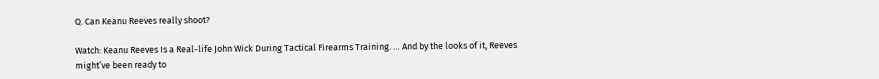Q. Can Keanu Reeves really shoot?

Watch: Keanu Reeves Is a Real-life John Wick During Tactical Firearms Training. … And by the looks of it, Reeves might’ve been ready to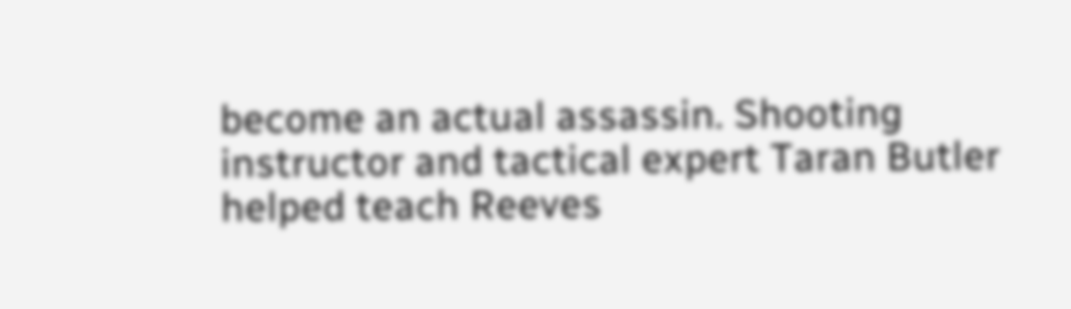become an actual assassin. Shooting instructor and tactical expert Taran Butler helped teach Reeves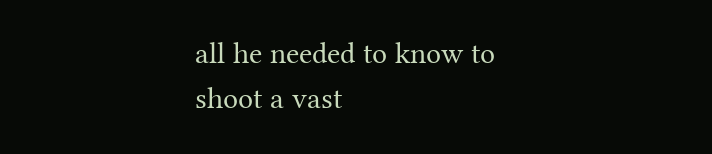all he needed to know to shoot a vast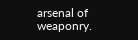arsenal of weaponry.